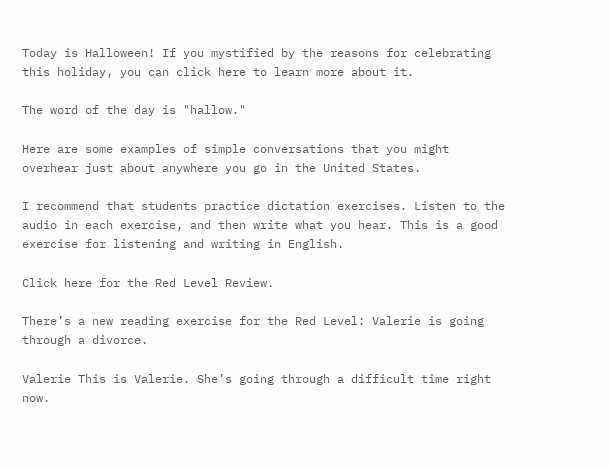Today is Halloween! If you mystified by the reasons for celebrating this holiday, you can click here to learn more about it.

The word of the day is "hallow."

Here are some examples of simple conversations that you might overhear just about anywhere you go in the United States.

I recommend that students practice dictation exercises. Listen to the audio in each exercise, and then write what you hear. This is a good exercise for listening and writing in English.

Click here for the Red Level Review.

There’s a new reading exercise for the Red Level: Valerie is going through a divorce.

Valerie This is Valerie. She’s going through a difficult time right now.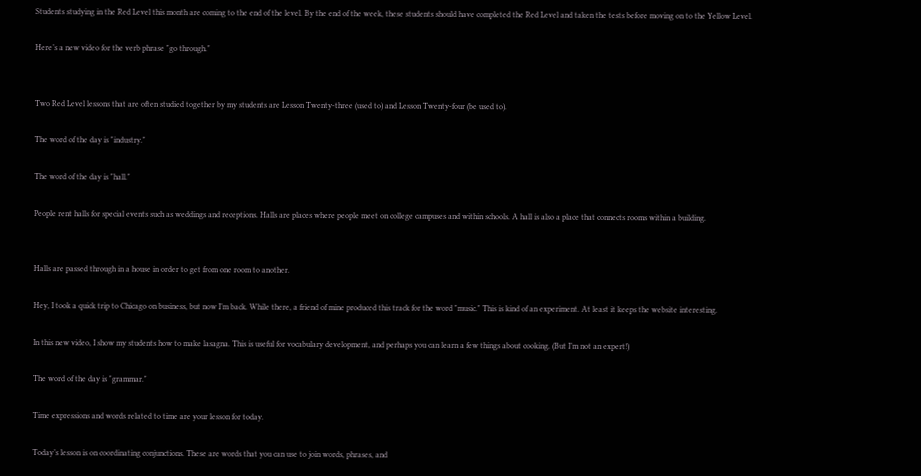Students studying in the Red Level this month are coming to the end of the level. By the end of the week, these students should have completed the Red Level and taken the tests before moving on to the Yellow Level.

Here’s a new video for the verb phrase "go through."


Two Red Level lessons that are often studied together by my students are Lesson Twenty-three (used to) and Lesson Twenty-four (be used to).

The word of the day is "industry."

The word of the day is "hall."

People rent halls for special events such as weddings and receptions. Halls are places where people meet on college campuses and within schools. A hall is also a place that connects rooms within a building.


Halls are passed through in a house in order to get from one room to another.

Hey, I took a quick trip to Chicago on business, but now I’m back. While there, a friend of mine produced this track for the word "music." This is kind of an experiment. At least it keeps the website interesting.

In this new video, I show my students how to make lasagna. This is useful for vocabulary development, and perhaps you can learn a few things about cooking. (But I’m not an expert!)

The word of the day is "grammar."

Time expressions and words related to time are your lesson for today.

Today’s lesson is on coordinating conjunctions. These are words that you can use to join words, phrases, and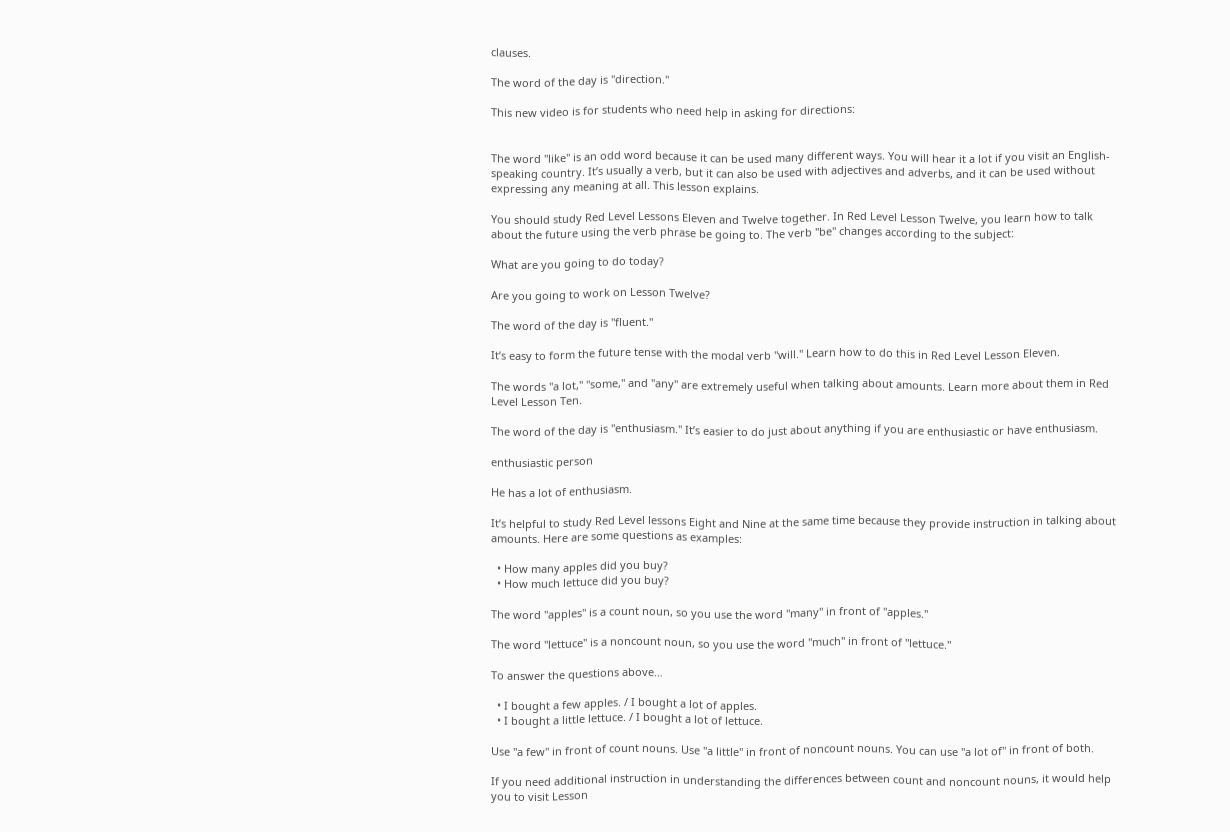clauses.

The word of the day is "direction."

This new video is for students who need help in asking for directions:


The word "like" is an odd word because it can be used many different ways. You will hear it a lot if you visit an English-speaking country. It’s usually a verb, but it can also be used with adjectives and adverbs, and it can be used without expressing any meaning at all. This lesson explains.

You should study Red Level Lessons Eleven and Twelve together. In Red Level Lesson Twelve, you learn how to talk about the future using the verb phrase be going to. The verb "be" changes according to the subject:

What are you going to do today?

Are you going to work on Lesson Twelve?

The word of the day is "fluent."

It’s easy to form the future tense with the modal verb "will." Learn how to do this in Red Level Lesson Eleven.

The words "a lot," "some," and "any" are extremely useful when talking about amounts. Learn more about them in Red Level Lesson Ten.

The word of the day is "enthusiasm." It’s easier to do just about anything if you are enthusiastic or have enthusiasm.

enthusiastic person

He has a lot of enthusiasm.

It’s helpful to study Red Level lessons Eight and Nine at the same time because they provide instruction in talking about amounts. Here are some questions as examples:

  • How many apples did you buy?
  • How much lettuce did you buy?

The word "apples" is a count noun, so you use the word "many" in front of "apples."

The word "lettuce" is a noncount noun, so you use the word "much" in front of "lettuce."

To answer the questions above…

  • I bought a few apples. / I bought a lot of apples.
  • I bought a little lettuce. / I bought a lot of lettuce.

Use "a few" in front of count nouns. Use "a little" in front of noncount nouns. You can use "a lot of" in front of both.

If you need additional instruction in understanding the differences between count and noncount nouns, it would help you to visit Lesson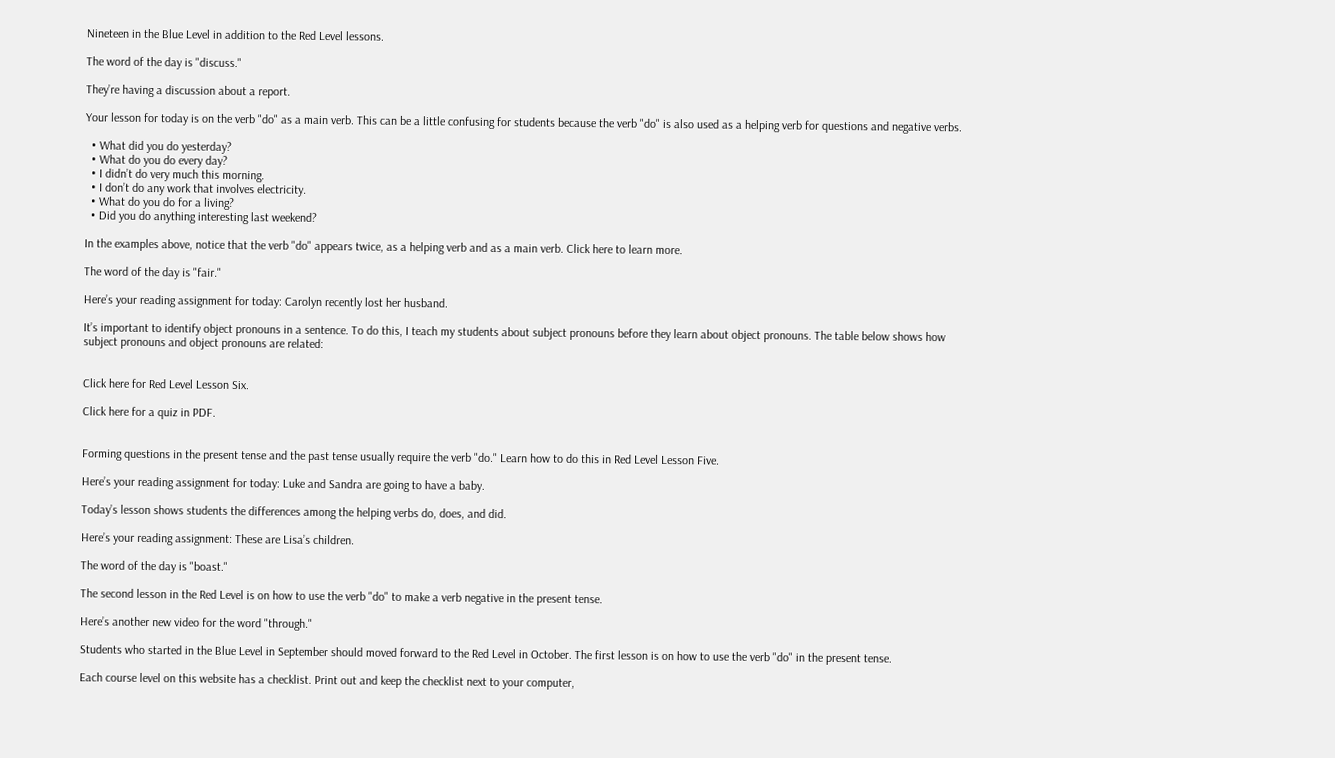Nineteen in the Blue Level in addition to the Red Level lessons.

The word of the day is "discuss."

They’re having a discussion about a report.

Your lesson for today is on the verb "do" as a main verb. This can be a little confusing for students because the verb "do" is also used as a helping verb for questions and negative verbs.

  • What did you do yesterday?
  • What do you do every day?
  • I didn’t do very much this morning.
  • I don’t do any work that involves electricity.
  • What do you do for a living?
  • Did you do anything interesting last weekend?

In the examples above, notice that the verb "do" appears twice, as a helping verb and as a main verb. Click here to learn more.

The word of the day is "fair."

Here’s your reading assignment for today: Carolyn recently lost her husband.

It’s important to identify object pronouns in a sentence. To do this, I teach my students about subject pronouns before they learn about object pronouns. The table below shows how subject pronouns and object pronouns are related:


Click here for Red Level Lesson Six.

Click here for a quiz in PDF.


Forming questions in the present tense and the past tense usually require the verb "do." Learn how to do this in Red Level Lesson Five.

Here’s your reading assignment for today: Luke and Sandra are going to have a baby.

Today’s lesson shows students the differences among the helping verbs do, does, and did.

Here’s your reading assignment: These are Lisa’s children.

The word of the day is "boast."

The second lesson in the Red Level is on how to use the verb "do" to make a verb negative in the present tense.

Here’s another new video for the word "through."

Students who started in the Blue Level in September should moved forward to the Red Level in October. The first lesson is on how to use the verb "do" in the present tense.

Each course level on this website has a checklist. Print out and keep the checklist next to your computer,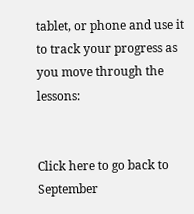tablet, or phone and use it to track your progress as you move through the lessons:


Click here to go back to September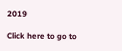2019

Click here to go to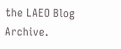the LAEO Blog Archive.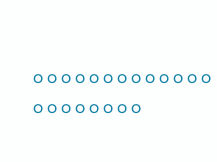o o o o o o o o o o o o o o o o o o o o o